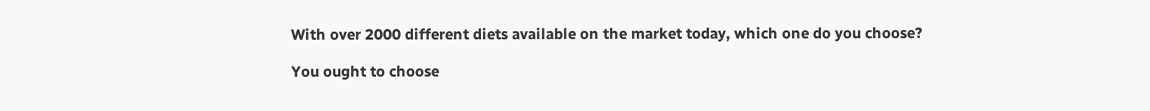With over 2000 different diets available on the market today, which one do you choose?

You ought to choose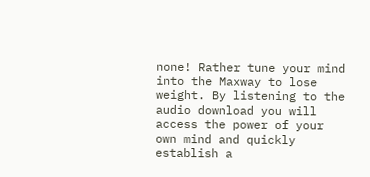none! Rather tune your mind into the Maxway to lose weight. By listening to the audio download you will access the power of your own mind and quickly establish a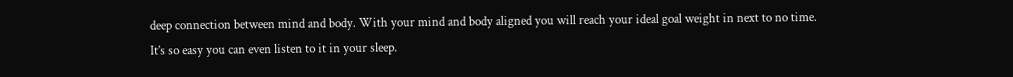deep connection between mind and body. With your mind and body aligned you will reach your ideal goal weight in next to no time. It’s so easy you can even listen to it in your sleep.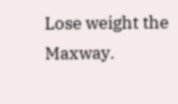Lose weight the Maxway.